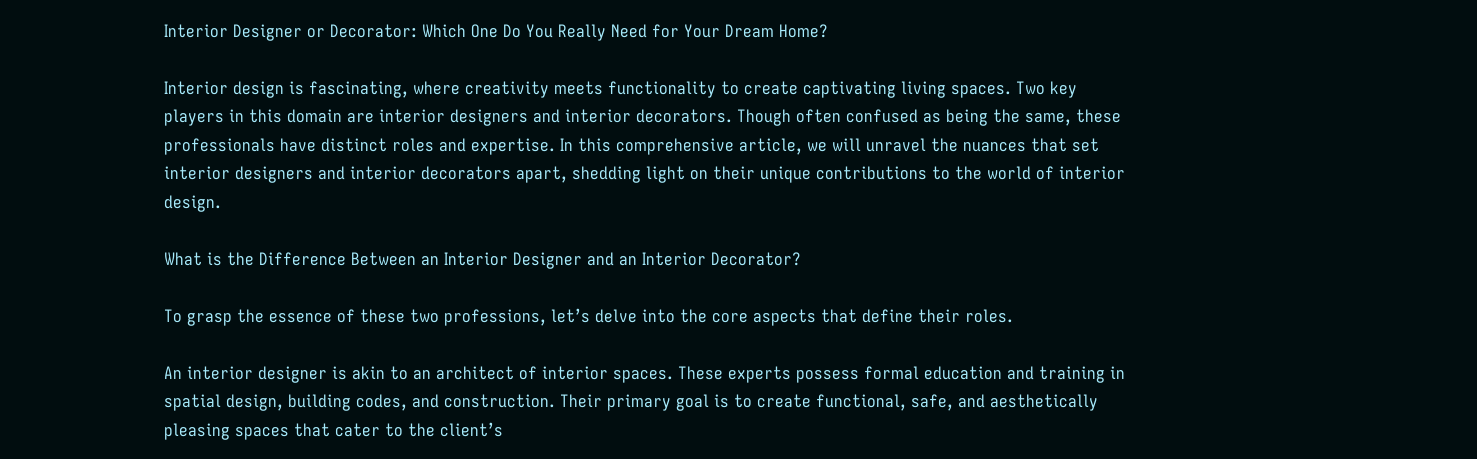Interior Designer or Decorator: Which One Do You Really Need for Your Dream Home?

Interior design is fascinating, where creativity meets functionality to create captivating living spaces. Two key players in this domain are interior designers and interior decorators. Though often confused as being the same, these professionals have distinct roles and expertise. In this comprehensive article, we will unravel the nuances that set interior designers and interior decorators apart, shedding light on their unique contributions to the world of interior design.

What is the Difference Between an Interior Designer and an Interior Decorator?

To grasp the essence of these two professions, let’s delve into the core aspects that define their roles.

An interior designer is akin to an architect of interior spaces. These experts possess formal education and training in spatial design, building codes, and construction. Their primary goal is to create functional, safe, and aesthetically pleasing spaces that cater to the client’s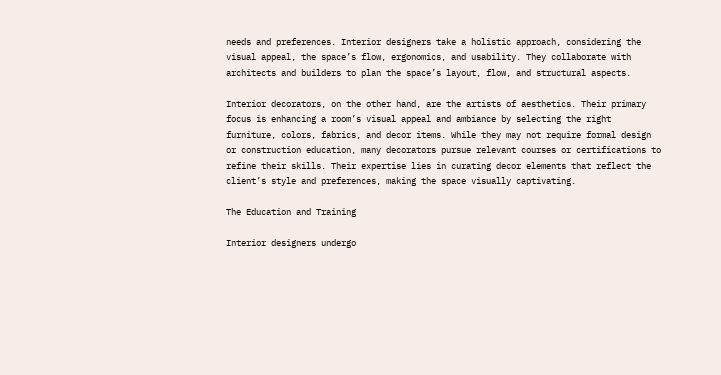needs and preferences. Interior designers take a holistic approach, considering the visual appeal, the space’s flow, ergonomics, and usability. They collaborate with architects and builders to plan the space’s layout, flow, and structural aspects.

Interior decorators, on the other hand, are the artists of aesthetics. Their primary focus is enhancing a room’s visual appeal and ambiance by selecting the right furniture, colors, fabrics, and decor items. While they may not require formal design or construction education, many decorators pursue relevant courses or certifications to refine their skills. Their expertise lies in curating decor elements that reflect the client’s style and preferences, making the space visually captivating.

The Education and Training

Interior designers undergo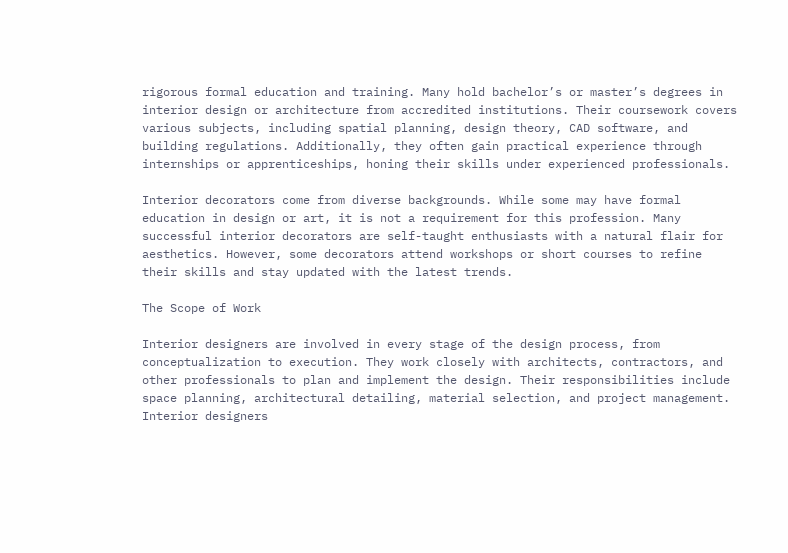rigorous formal education and training. Many hold bachelor’s or master’s degrees in interior design or architecture from accredited institutions. Their coursework covers various subjects, including spatial planning, design theory, CAD software, and building regulations. Additionally, they often gain practical experience through internships or apprenticeships, honing their skills under experienced professionals.

Interior decorators come from diverse backgrounds. While some may have formal education in design or art, it is not a requirement for this profession. Many successful interior decorators are self-taught enthusiasts with a natural flair for aesthetics. However, some decorators attend workshops or short courses to refine their skills and stay updated with the latest trends.

The Scope of Work

Interior designers are involved in every stage of the design process, from conceptualization to execution. They work closely with architects, contractors, and other professionals to plan and implement the design. Their responsibilities include space planning, architectural detailing, material selection, and project management. Interior designers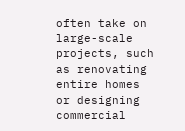often take on large-scale projects, such as renovating entire homes or designing commercial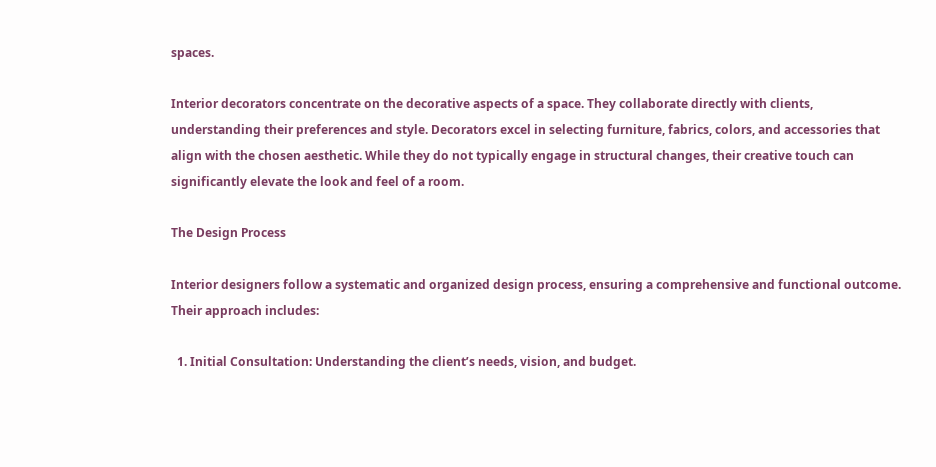spaces.

Interior decorators concentrate on the decorative aspects of a space. They collaborate directly with clients, understanding their preferences and style. Decorators excel in selecting furniture, fabrics, colors, and accessories that align with the chosen aesthetic. While they do not typically engage in structural changes, their creative touch can significantly elevate the look and feel of a room.

The Design Process

Interior designers follow a systematic and organized design process, ensuring a comprehensive and functional outcome. Their approach includes:

  1. Initial Consultation: Understanding the client’s needs, vision, and budget.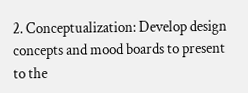2. Conceptualization: Develop design concepts and mood boards to present to the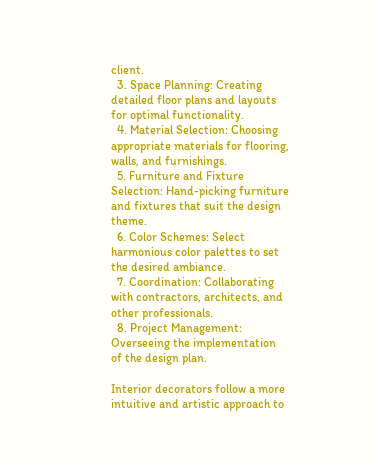client.
  3. Space Planning: Creating detailed floor plans and layouts for optimal functionality.
  4. Material Selection: Choosing appropriate materials for flooring, walls, and furnishings.
  5. Furniture and Fixture Selection: Hand-picking furniture and fixtures that suit the design theme.
  6. Color Schemes: Select harmonious color palettes to set the desired ambiance.
  7. Coordination: Collaborating with contractors, architects, and other professionals.
  8. Project Management: Overseeing the implementation of the design plan.

Interior decorators follow a more intuitive and artistic approach to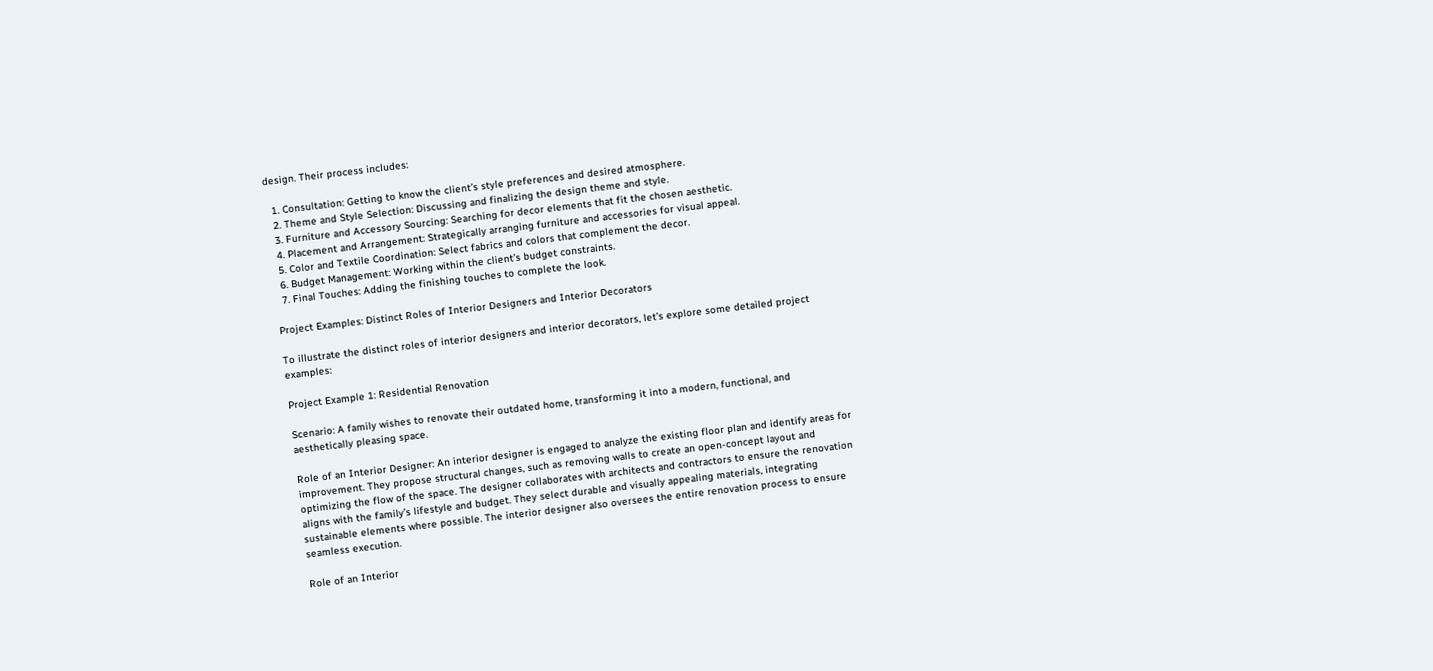design. Their process includes:

  1. Consultation: Getting to know the client’s style preferences and desired atmosphere.
  2. Theme and Style Selection: Discussing and finalizing the design theme and style.
  3. Furniture and Accessory Sourcing: Searching for decor elements that fit the chosen aesthetic.
  4. Placement and Arrangement: Strategically arranging furniture and accessories for visual appeal.
  5. Color and Textile Coordination: Select fabrics and colors that complement the decor.
  6. Budget Management: Working within the client’s budget constraints.
  7. Final Touches: Adding the finishing touches to complete the look.

Project Examples: Distinct Roles of Interior Designers and Interior Decorators

To illustrate the distinct roles of interior designers and interior decorators, let’s explore some detailed project examples:

Project Example 1: Residential Renovation

Scenario: A family wishes to renovate their outdated home, transforming it into a modern, functional, and aesthetically pleasing space.

Role of an Interior Designer: An interior designer is engaged to analyze the existing floor plan and identify areas for improvement. They propose structural changes, such as removing walls to create an open-concept layout and optimizing the flow of the space. The designer collaborates with architects and contractors to ensure the renovation aligns with the family’s lifestyle and budget. They select durable and visually appealing materials, integrating sustainable elements where possible. The interior designer also oversees the entire renovation process to ensure seamless execution.

Role of an Interior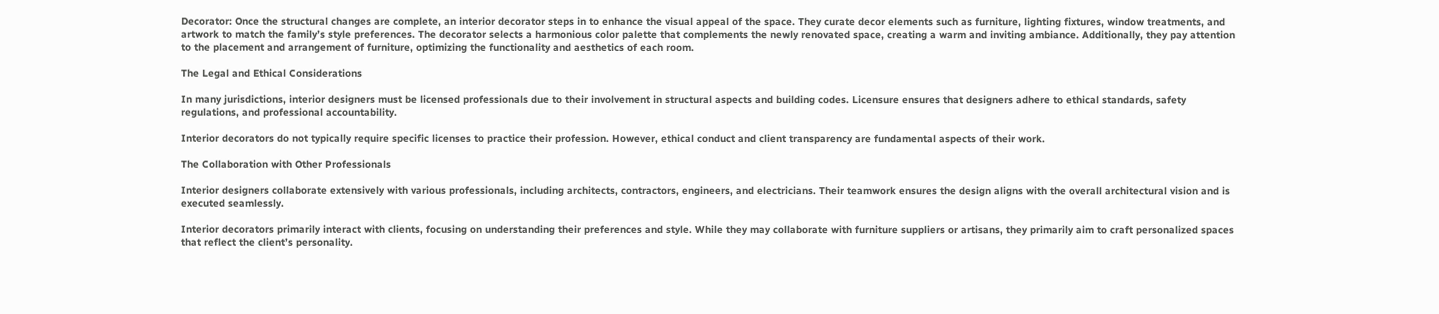Decorator: Once the structural changes are complete, an interior decorator steps in to enhance the visual appeal of the space. They curate decor elements such as furniture, lighting fixtures, window treatments, and artwork to match the family’s style preferences. The decorator selects a harmonious color palette that complements the newly renovated space, creating a warm and inviting ambiance. Additionally, they pay attention to the placement and arrangement of furniture, optimizing the functionality and aesthetics of each room.

The Legal and Ethical Considerations

In many jurisdictions, interior designers must be licensed professionals due to their involvement in structural aspects and building codes. Licensure ensures that designers adhere to ethical standards, safety regulations, and professional accountability.

Interior decorators do not typically require specific licenses to practice their profession. However, ethical conduct and client transparency are fundamental aspects of their work.

The Collaboration with Other Professionals

Interior designers collaborate extensively with various professionals, including architects, contractors, engineers, and electricians. Their teamwork ensures the design aligns with the overall architectural vision and is executed seamlessly.

Interior decorators primarily interact with clients, focusing on understanding their preferences and style. While they may collaborate with furniture suppliers or artisans, they primarily aim to craft personalized spaces that reflect the client’s personality.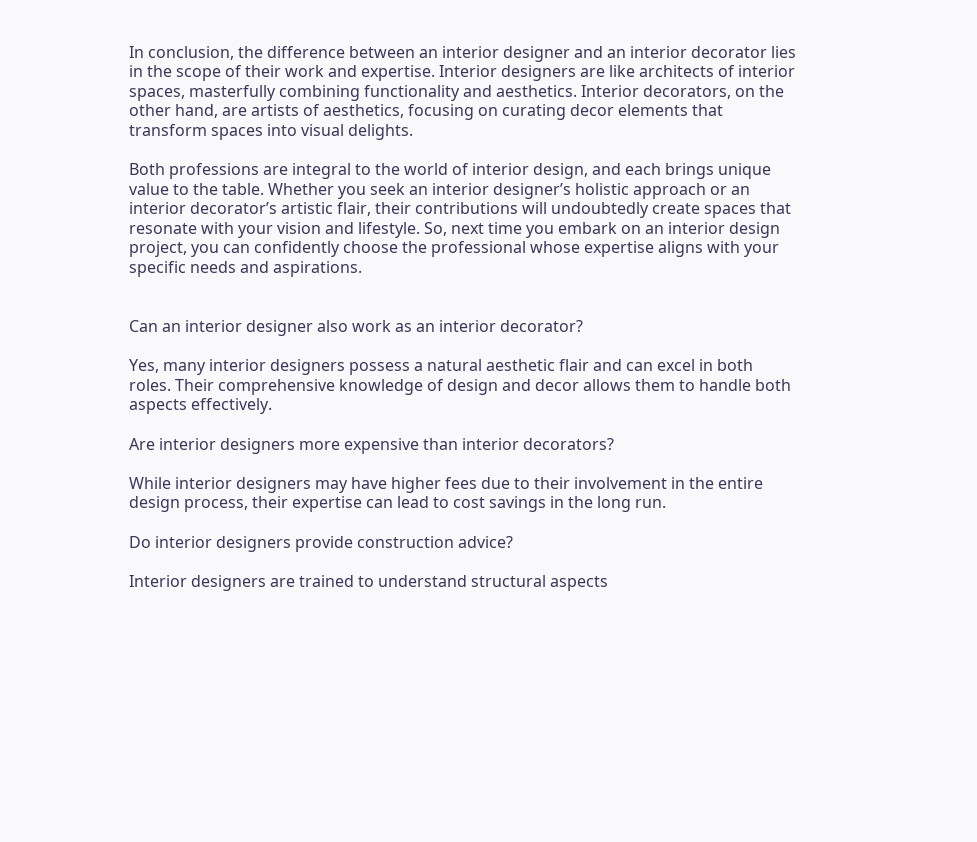In conclusion, the difference between an interior designer and an interior decorator lies in the scope of their work and expertise. Interior designers are like architects of interior spaces, masterfully combining functionality and aesthetics. Interior decorators, on the other hand, are artists of aesthetics, focusing on curating decor elements that transform spaces into visual delights.

Both professions are integral to the world of interior design, and each brings unique value to the table. Whether you seek an interior designer’s holistic approach or an interior decorator’s artistic flair, their contributions will undoubtedly create spaces that resonate with your vision and lifestyle. So, next time you embark on an interior design project, you can confidently choose the professional whose expertise aligns with your specific needs and aspirations.


Can an interior designer also work as an interior decorator?

Yes, many interior designers possess a natural aesthetic flair and can excel in both roles. Their comprehensive knowledge of design and decor allows them to handle both aspects effectively.

Are interior designers more expensive than interior decorators?

While interior designers may have higher fees due to their involvement in the entire design process, their expertise can lead to cost savings in the long run.

Do interior designers provide construction advice?

Interior designers are trained to understand structural aspects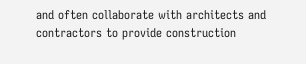and often collaborate with architects and contractors to provide construction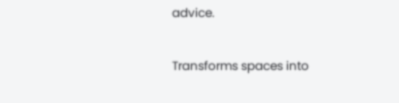advice.

Transforms spaces into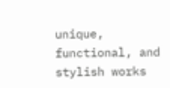unique, functional, and stylish works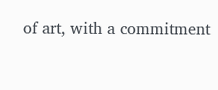of art, with a commitment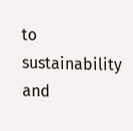to sustainability and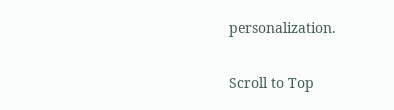personalization.


Scroll to Top